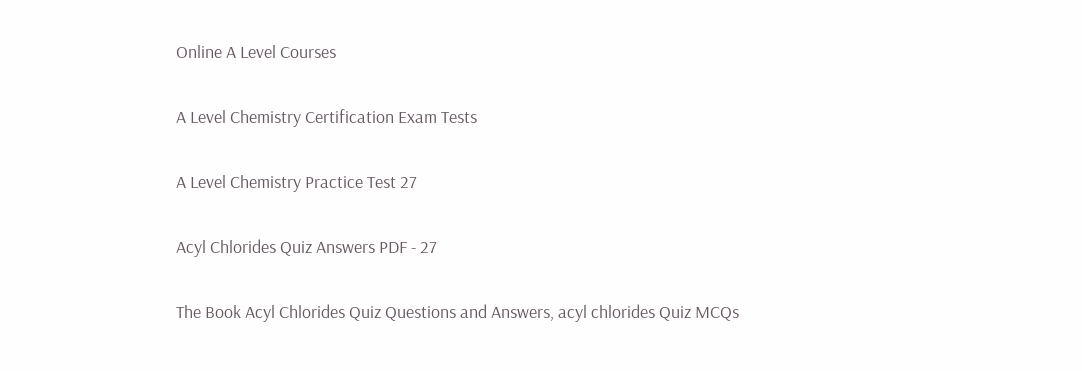Online A Level Courses

A Level Chemistry Certification Exam Tests

A Level Chemistry Practice Test 27

Acyl Chlorides Quiz Answers PDF - 27

The Book Acyl Chlorides Quiz Questions and Answers, acyl chlorides Quiz MCQs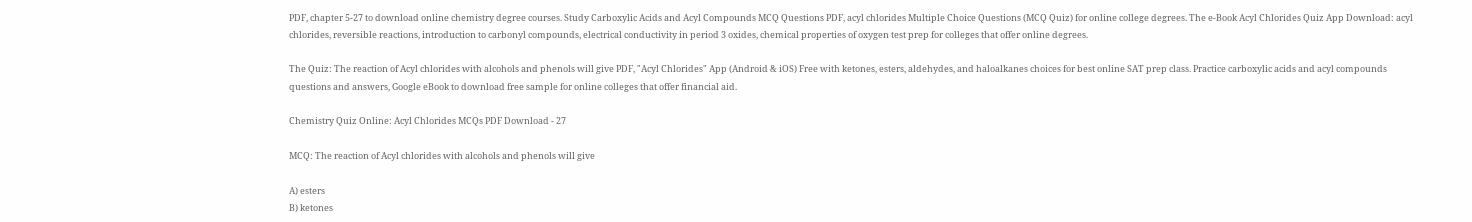PDF, chapter 5-27 to download online chemistry degree courses. Study Carboxylic Acids and Acyl Compounds MCQ Questions PDF, acyl chlorides Multiple Choice Questions (MCQ Quiz) for online college degrees. The e-Book Acyl Chlorides Quiz App Download: acyl chlorides, reversible reactions, introduction to carbonyl compounds, electrical conductivity in period 3 oxides, chemical properties of oxygen test prep for colleges that offer online degrees.

The Quiz: The reaction of Acyl chlorides with alcohols and phenols will give PDF, "Acyl Chlorides" App (Android & iOS) Free with ketones, esters, aldehydes, and haloalkanes choices for best online SAT prep class. Practice carboxylic acids and acyl compounds questions and answers, Google eBook to download free sample for online colleges that offer financial aid.

Chemistry Quiz Online: Acyl Chlorides MCQs PDF Download - 27

MCQ: The reaction of Acyl chlorides with alcohols and phenols will give

A) esters
B) ketones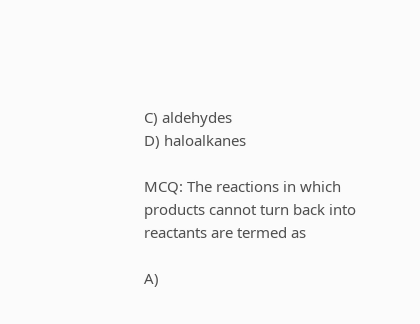C) aldehydes
D) haloalkanes

MCQ: The reactions in which products cannot turn back into reactants are termed as

A)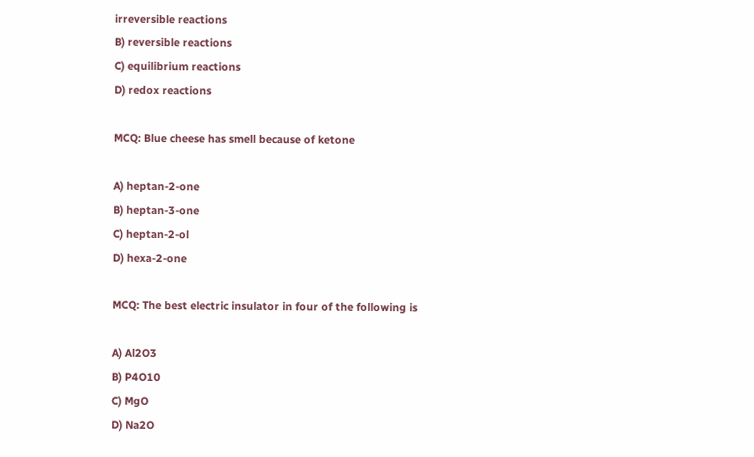irreversible reactions
B) reversible reactions
C) equilibrium reactions
D) redox reactions

MCQ: Blue cheese has smell because of ketone

A) heptan-2-one
B) heptan-3-one
C) heptan-2-ol
D) hexa-2-one

MCQ: The best electric insulator in four of the following is

A) Al2O3
B) P4O10
C) MgO
D) Na2O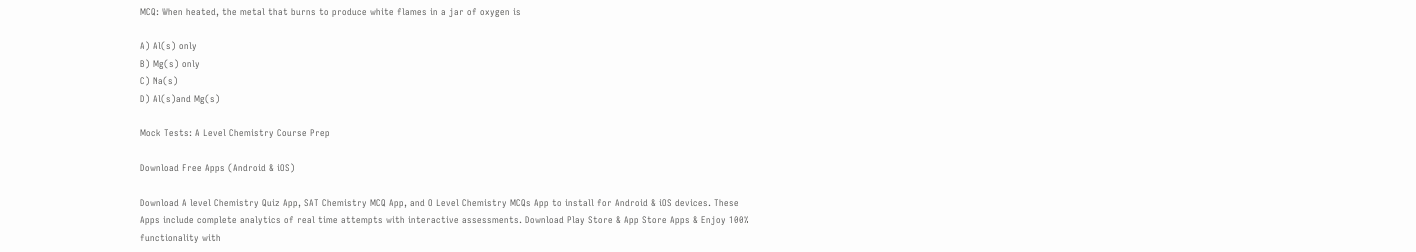MCQ: When heated, the metal that burns to produce white flames in a jar of oxygen is

A) Al(s) only
B) Mg(s) only
C) Na(s)
D) Al(s)and Mg(s)

Mock Tests: A Level Chemistry Course Prep

Download Free Apps (Android & iOS)

Download A level Chemistry Quiz App, SAT Chemistry MCQ App, and O Level Chemistry MCQs App to install for Android & iOS devices. These Apps include complete analytics of real time attempts with interactive assessments. Download Play Store & App Store Apps & Enjoy 100% functionality with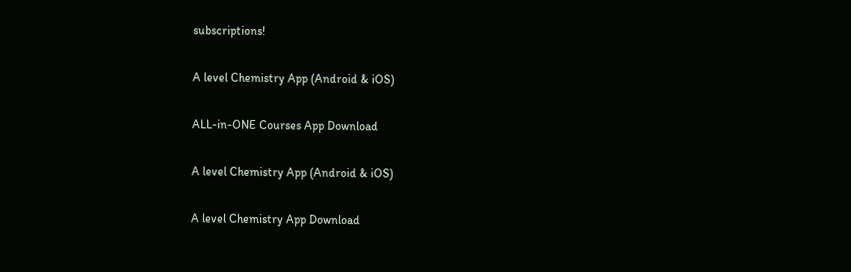subscriptions!

A level Chemistry App (Android & iOS)

ALL-in-ONE Courses App Download

A level Chemistry App (Android & iOS)

A level Chemistry App Download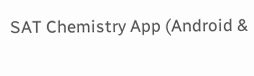SAT Chemistry App (Android &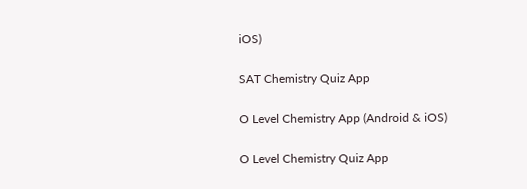iOS)

SAT Chemistry Quiz App

O Level Chemistry App (Android & iOS)

O Level Chemistry Quiz App